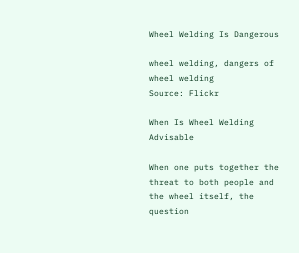Wheel Welding Is Dangerous

wheel welding, dangers of wheel welding
Source: Flickr

When Is Wheel Welding Advisable

When one puts together the threat to both people and the wheel itself, the question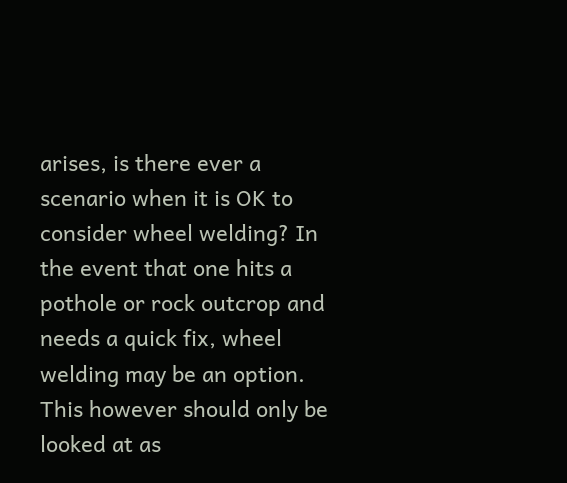arises, is there ever a scenario when it is OK to consider wheel welding? In the event that one hits a pothole or rock outcrop and needs a quick fix, wheel welding may be an option. This however should only be looked at as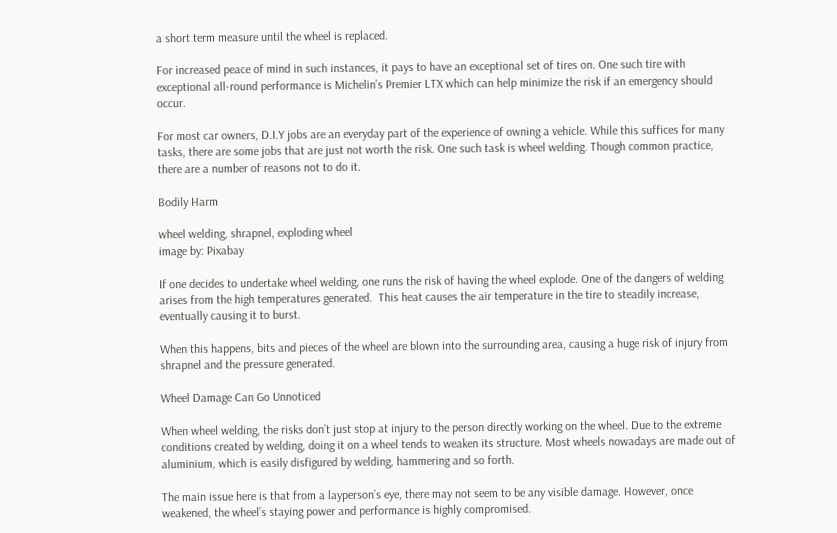a short term measure until the wheel is replaced.

For increased peace of mind in such instances, it pays to have an exceptional set of tires on. One such tire with exceptional all-round performance is Michelin’s Premier LTX which can help minimize the risk if an emergency should occur.

For most car owners, D.I.Y jobs are an everyday part of the experience of owning a vehicle. While this suffices for many tasks, there are some jobs that are just not worth the risk. One such task is wheel welding. Though common practice, there are a number of reasons not to do it.

Bodily Harm

wheel welding, shrapnel, exploding wheel
image by: Pixabay

If one decides to undertake wheel welding, one runs the risk of having the wheel explode. One of the dangers of welding arises from the high temperatures generated.  This heat causes the air temperature in the tire to steadily increase, eventually causing it to burst.

When this happens, bits and pieces of the wheel are blown into the surrounding area, causing a huge risk of injury from shrapnel and the pressure generated.

Wheel Damage Can Go Unnoticed

When wheel welding, the risks don’t just stop at injury to the person directly working on the wheel. Due to the extreme conditions created by welding, doing it on a wheel tends to weaken its structure. Most wheels nowadays are made out of aluminium, which is easily disfigured by welding, hammering and so forth.

The main issue here is that from a layperson’s eye, there may not seem to be any visible damage. However, once weakened, the wheel’s staying power and performance is highly compromised.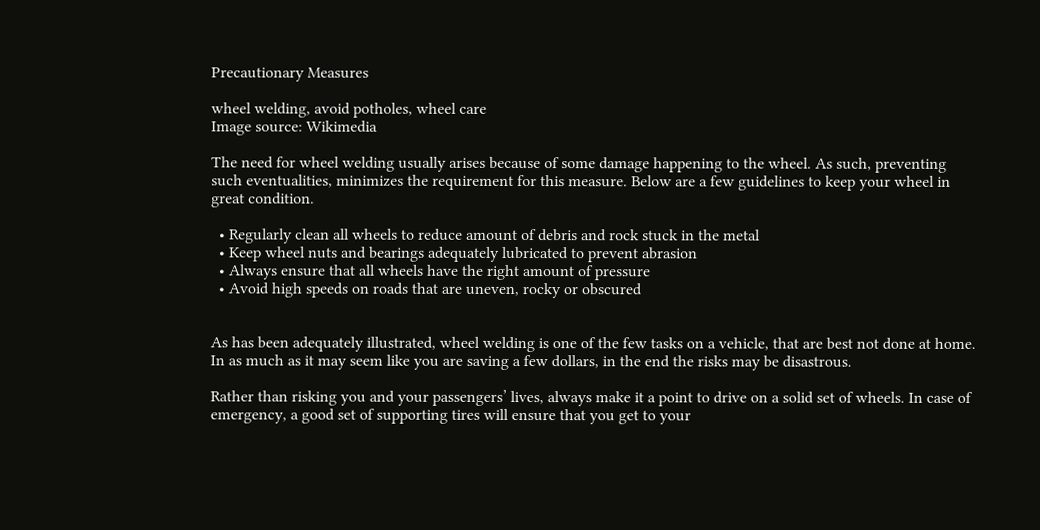Precautionary Measures

wheel welding, avoid potholes, wheel care
Image source: Wikimedia

The need for wheel welding usually arises because of some damage happening to the wheel. As such, preventing such eventualities, minimizes the requirement for this measure. Below are a few guidelines to keep your wheel in great condition.

  • Regularly clean all wheels to reduce amount of debris and rock stuck in the metal
  • Keep wheel nuts and bearings adequately lubricated to prevent abrasion
  • Always ensure that all wheels have the right amount of pressure
  • Avoid high speeds on roads that are uneven, rocky or obscured


As has been adequately illustrated, wheel welding is one of the few tasks on a vehicle, that are best not done at home. In as much as it may seem like you are saving a few dollars, in the end the risks may be disastrous.

Rather than risking you and your passengers’ lives, always make it a point to drive on a solid set of wheels. In case of emergency, a good set of supporting tires will ensure that you get to your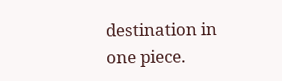destination in one piece.